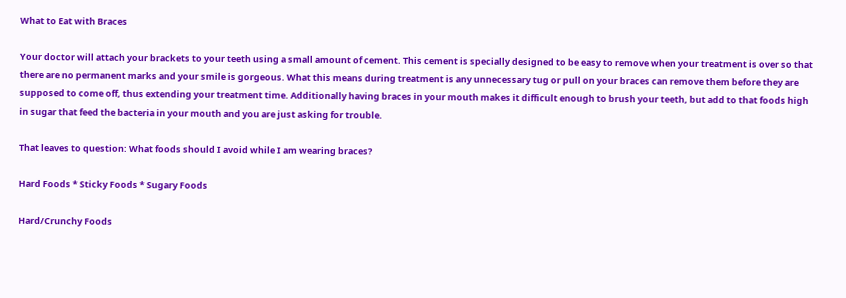What to Eat with Braces

Your doctor will attach your brackets to your teeth using a small amount of cement. This cement is specially designed to be easy to remove when your treatment is over so that there are no permanent marks and your smile is gorgeous. What this means during treatment is any unnecessary tug or pull on your braces can remove them before they are supposed to come off, thus extending your treatment time. Additionally having braces in your mouth makes it difficult enough to brush your teeth, but add to that foods high in sugar that feed the bacteria in your mouth and you are just asking for trouble.

That leaves to question: What foods should I avoid while I am wearing braces?

Hard Foods * Sticky Foods * Sugary Foods

Hard/Crunchy Foods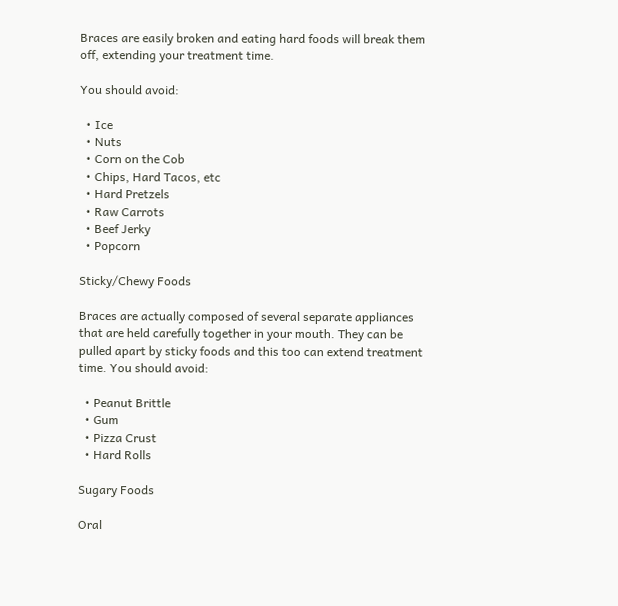Braces are easily broken and eating hard foods will break them off, extending your treatment time.

You should avoid:

  • Ice
  • Nuts
  • Corn on the Cob
  • Chips, Hard Tacos, etc
  • Hard Pretzels
  • Raw Carrots
  • Beef Jerky
  • Popcorn

Sticky/Chewy Foods

Braces are actually composed of several separate appliances that are held carefully together in your mouth. They can be pulled apart by sticky foods and this too can extend treatment time. You should avoid:

  • Peanut Brittle
  • Gum
  • Pizza Crust
  • Hard Rolls

Sugary Foods

Oral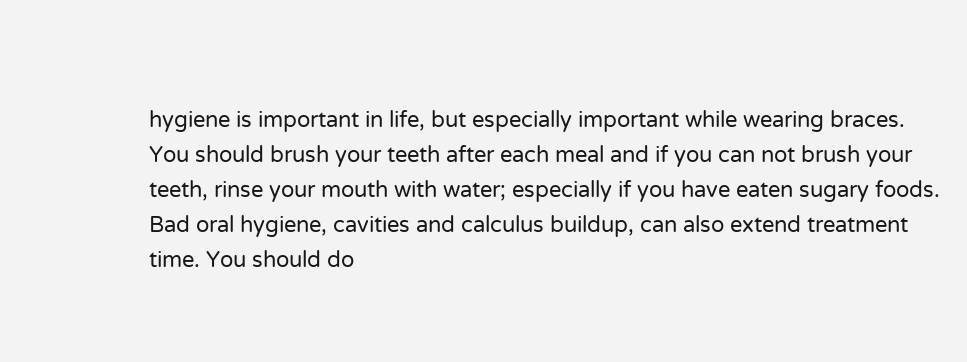hygiene is important in life, but especially important while wearing braces. You should brush your teeth after each meal and if you can not brush your teeth, rinse your mouth with water; especially if you have eaten sugary foods. Bad oral hygiene, cavities and calculus buildup, can also extend treatment time. You should do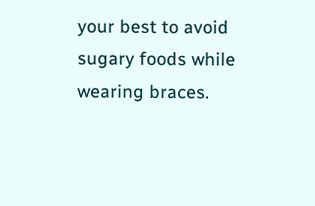your best to avoid sugary foods while wearing braces.